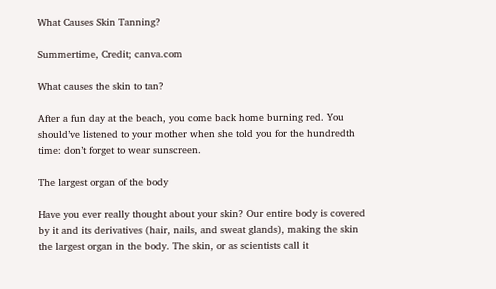What Causes Skin Tanning?

Summertime, Credit; canva.com

What causes the skin to tan?

After a fun day at the beach, you come back home burning red. You should’ve listened to your mother when she told you for the hundredth time: don’t forget to wear sunscreen.

The largest organ of the body

Have you ever really thought about your skin? Our entire body is covered by it and its derivatives (hair, nails, and sweat glands), making the skin the largest organ in the body. The skin, or as scientists call it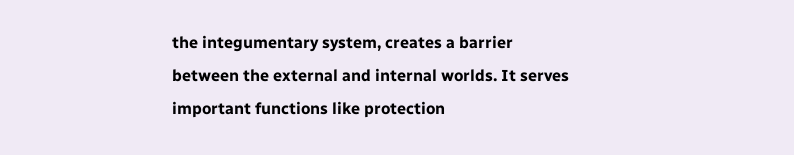the integumentary system, creates a barrier between the external and internal worlds. It serves important functions like protection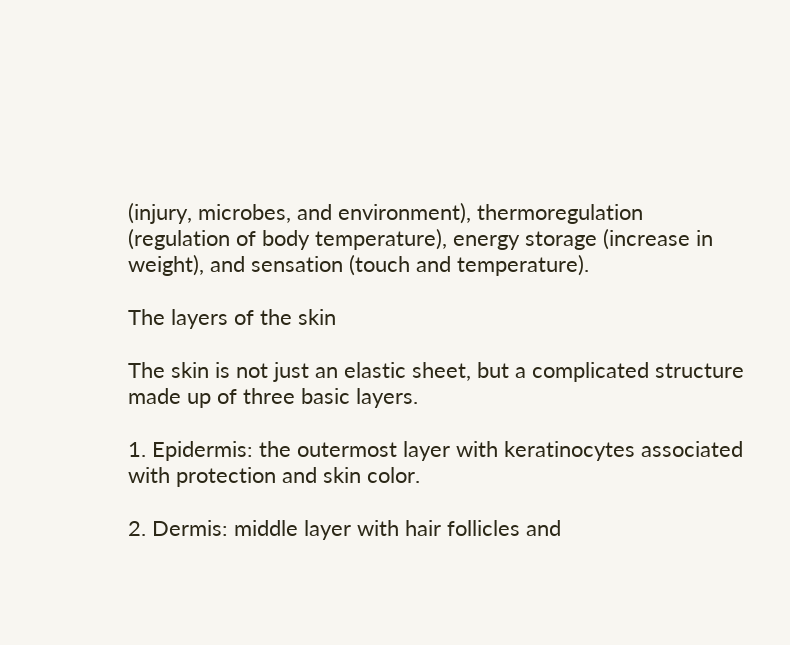(injury, microbes, and environment), thermoregulation (regulation of body temperature), energy storage (increase in weight), and sensation (touch and temperature).

The layers of the skin

The skin is not just an elastic sheet, but a complicated structure made up of three basic layers.

1. Epidermis: the outermost layer with keratinocytes associated with protection and skin color.

2. Dermis: middle layer with hair follicles and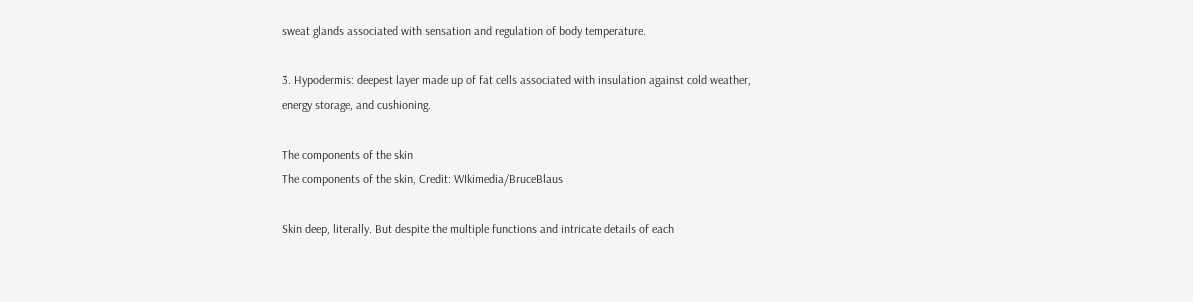sweat glands associated with sensation and regulation of body temperature.

3. Hypodermis: deepest layer made up of fat cells associated with insulation against cold weather, energy storage, and cushioning.

The components of the skin
The components of the skin, Credit: WIkimedia/BruceBlaus

Skin deep, literally. But despite the multiple functions and intricate details of each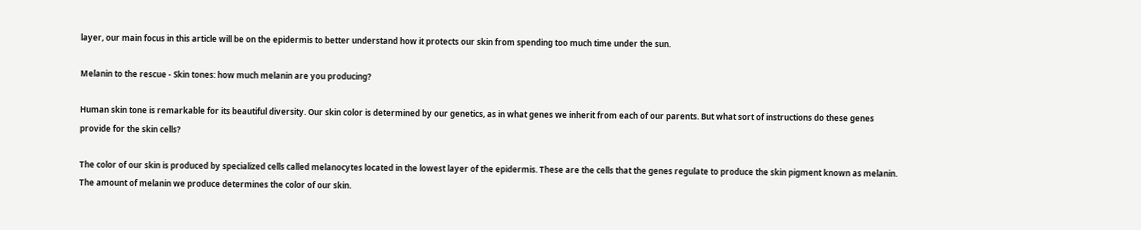layer, our main focus in this article will be on the epidermis to better understand how it protects our skin from spending too much time under the sun.

Melanin to the rescue - Skin tones: how much melanin are you producing?

Human skin tone is remarkable for its beautiful diversity. Our skin color is determined by our genetics, as in what genes we inherit from each of our parents. But what sort of instructions do these genes provide for the skin cells?

The color of our skin is produced by specialized cells called melanocytes located in the lowest layer of the epidermis. These are the cells that the genes regulate to produce the skin pigment known as melanin. The amount of melanin we produce determines the color of our skin.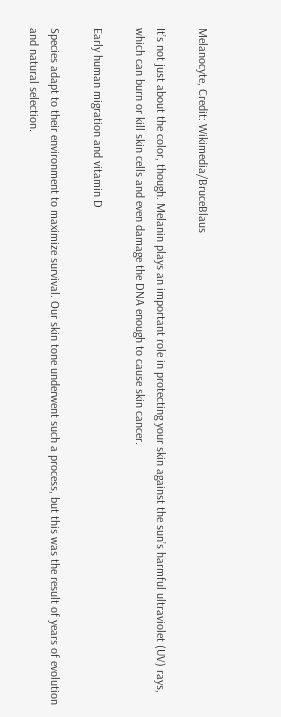Melanocyte, Credit: Wikimedia/BruceBlaus

It’s not just about the color, though. Melanin plays an important role in protecting your skin against the sun’s harmful ultraviolet (UV) rays, which can burn or kill skin cells and even damage the DNA enough to cause skin cancer.

Early human migration and vitamin D

Species adapt to their environment to maximize survival. Our skin tone underwent such a process, but this was the result of years of evolution and natural selection.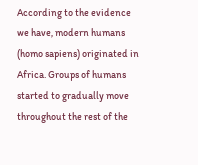According to the evidence we have, modern humans (homo sapiens) originated in Africa. Groups of humans started to gradually move throughout the rest of the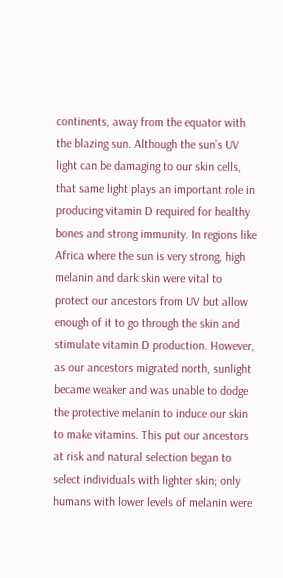continents, away from the equator with the blazing sun. Although the sun’s UV light can be damaging to our skin cells, that same light plays an important role in producing vitamin D required for healthy bones and strong immunity. In regions like Africa where the sun is very strong, high melanin and dark skin were vital to protect our ancestors from UV but allow enough of it to go through the skin and stimulate vitamin D production. However, as our ancestors migrated north, sunlight became weaker and was unable to dodge the protective melanin to induce our skin to make vitamins. This put our ancestors at risk and natural selection began to select individuals with lighter skin; only humans with lower levels of melanin were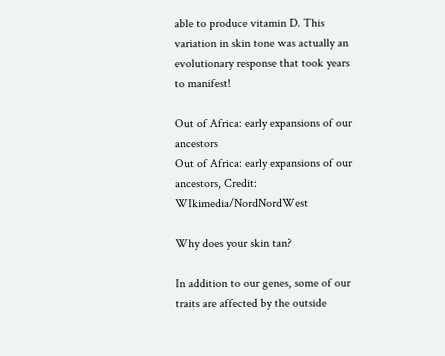able to produce vitamin D. This variation in skin tone was actually an evolutionary response that took years to manifest!

Out of Africa: early expansions of our ancestors
Out of Africa: early expansions of our ancestors, Credit: WIkimedia/NordNordWest

Why does your skin tan?

In addition to our genes, some of our traits are affected by the outside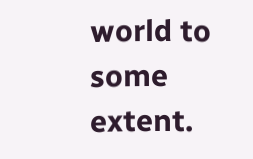world to some extent.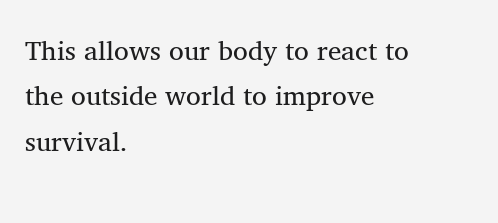This allows our body to react to the outside world to improve survival.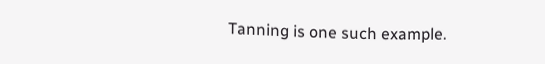Tanning is one such example.